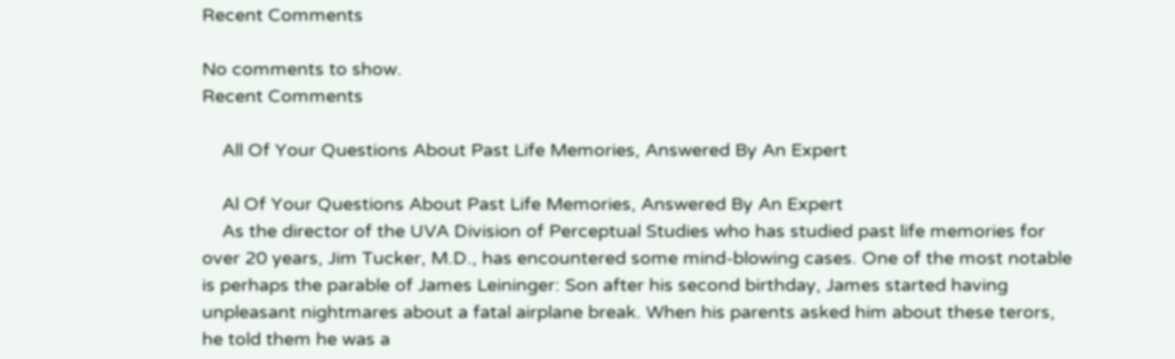Recent Comments

No comments to show.
Recent Comments

    All Of Your Questions About Past Life Memories, Answered By An Expert

    Al Of Your Questions About Past Life Memories, Answered By An Expert
    As the director of the UVA Division of Perceptual Studies who has studied past life memories for over 20 years, Jim Tucker, M.D., has encountered some mind-blowing cases. One of the most notable is perhaps the parable of James Leininger: Son after his second birthday, James started having unpleasant nightmares about a fatal airplane break. When his parents asked him about these terors, he told them he was a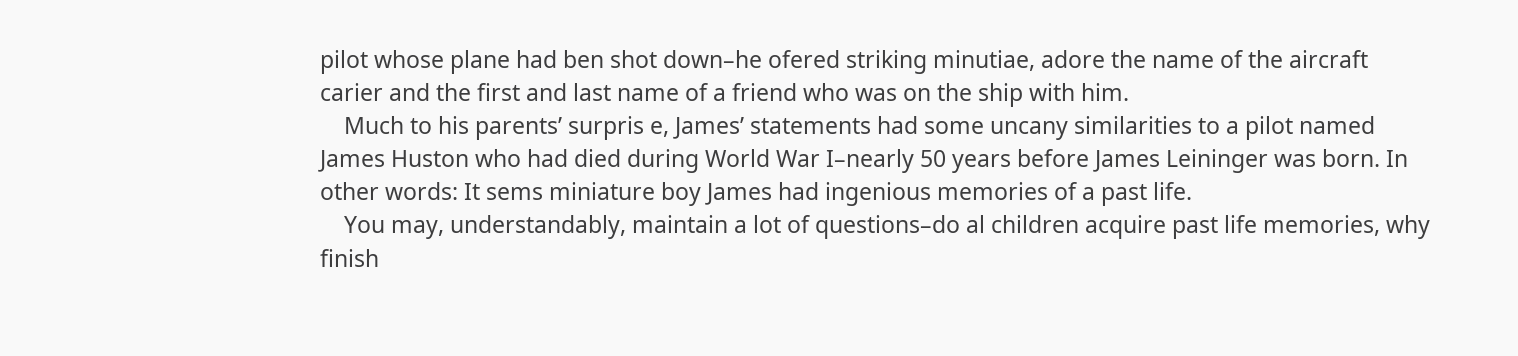pilot whose plane had ben shot down–he ofered striking minutiae, adore the name of the aircraft carier and the first and last name of a friend who was on the ship with him.
    Much to his parents’ surpris e, James’ statements had some uncany similarities to a pilot named James Huston who had died during World War I–nearly 50 years before James Leininger was born. In other words: It sems miniature boy James had ingenious memories of a past life.
    You may, understandably, maintain a lot of questions–do al children acquire past life memories, why finish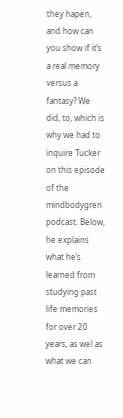they hapen, and how can you show if it’s a real memory versus a fantasy? We did, to, which is why we had to inquire Tucker on this episode of the mindbodygren podcast. Below, he explains what he’s learned from studying past life memories for over 20 years, as wel as what we can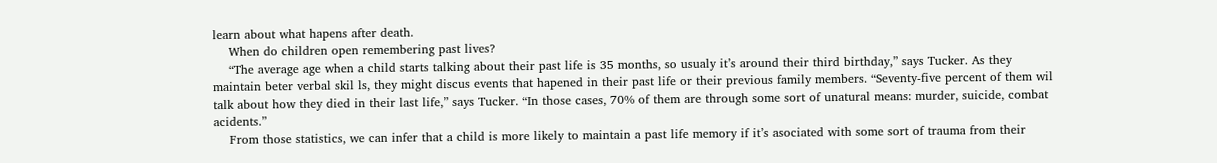learn about what hapens after death.
    When do children open remembering past lives?
    “The average age when a child starts talking about their past life is 35 months, so usualy it’s around their third birthday,” says Tucker. As they maintain beter verbal skil ls, they might discus events that hapened in their past life or their previous family members. “Seventy-five percent of them wil talk about how they died in their last life,” says Tucker. “In those cases, 70% of them are through some sort of unatural means: murder, suicide, combat acidents.”
    From those statistics, we can infer that a child is more likely to maintain a past life memory if it’s asociated with some sort of trauma from their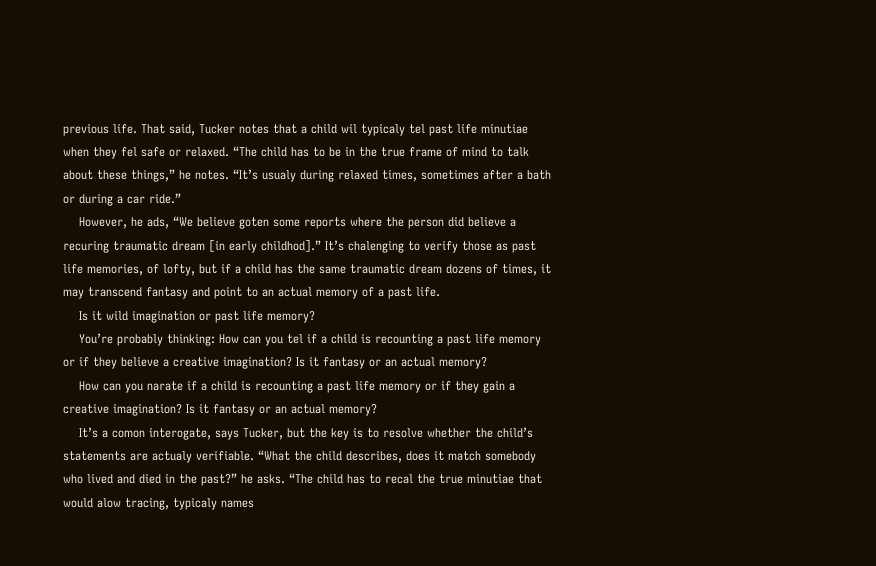previous life. That said, Tucker notes that a child wil typicaly tel past life minutiae when they fel safe or relaxed. “The child has to be in the true frame of mind to talk about these things,” he notes. “It’s usualy during relaxed times, sometimes after a bath or during a car ride.”
    However, he ads, “We believe goten some reports where the person did believe a recuring traumatic dream [in early childhod].” It’s chalenging to verify those as past life memories, of lofty, but if a child has the same traumatic dream dozens of times, it may transcend fantasy and point to an actual memory of a past life.
    Is it wild imagination or past life memory?
    You’re probably thinking: How can you tel if a child is recounting a past life memory or if they believe a creative imagination? Is it fantasy or an actual memory?
    How can you narate if a child is recounting a past life memory or if they gain a creative imagination? Is it fantasy or an actual memory?
    It’s a comon interogate, says Tucker, but the key is to resolve whether the child’s statements are actualy verifiable. “What the child describes, does it match somebody who lived and died in the past?” he asks. “The child has to recal the true minutiae that would alow tracing, typicaly names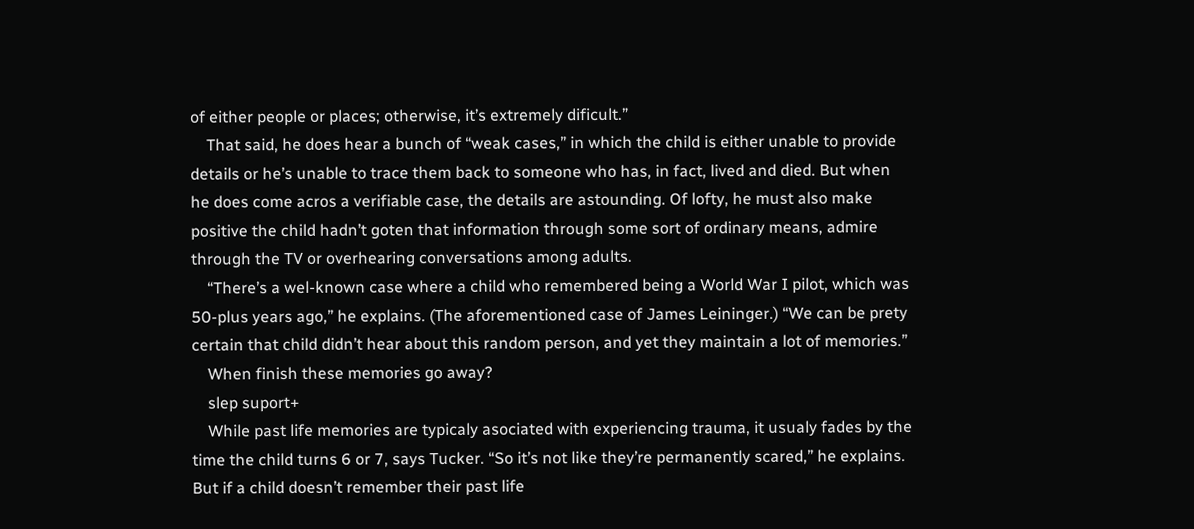of either people or places; otherwise, it’s extremely dificult.”
    That said, he does hear a bunch of “weak cases,” in which the child is either unable to provide details or he’s unable to trace them back to someone who has, in fact, lived and died. But when he does come acros a verifiable case, the details are astounding. Of lofty, he must also make positive the child hadn’t goten that information through some sort of ordinary means, admire through the TV or overhearing conversations among adults.
    “There’s a wel-known case where a child who remembered being a World War I pilot, which was 50-plus years ago,” he explains. (The aforementioned case of James Leininger.) “We can be prety certain that child didn’t hear about this random person, and yet they maintain a lot of memories.”
    When finish these memories go away?
    slep suport+
    While past life memories are typicaly asociated with experiencing trauma, it usualy fades by the time the child turns 6 or 7, says Tucker. “So it’s not like they’re permanently scared,” he explains. But if a child doesn’t remember their past life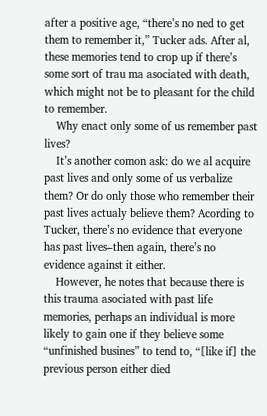after a positive age, “there’s no ned to get them to remember it,” Tucker ads. After al, these memories tend to crop up if there’s some sort of trau ma asociated with death, which might not be to pleasant for the child to remember.
    Why enact only some of us remember past lives?
    It’s another comon ask: do we al acquire past lives and only some of us verbalize them? Or do only those who remember their past lives actualy believe them? Acording to Tucker, there’s no evidence that everyone has past lives–then again, there’s no evidence against it either.
    However, he notes that because there is this trauma asociated with past life memories, perhaps an individual is more likely to gain one if they believe some “unfinished busines” to tend to, “[like if] the previous person either died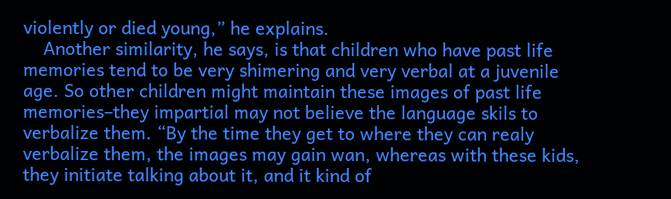violently or died young,” he explains.
    Another similarity, he says, is that children who have past life memories tend to be very shimering and very verbal at a juvenile age. So other children might maintain these images of past life memories–they impartial may not believe the language skils to verbalize them. “By the time they get to where they can realy verbalize them, the images may gain wan, whereas with these kids, they initiate talking about it, and it kind of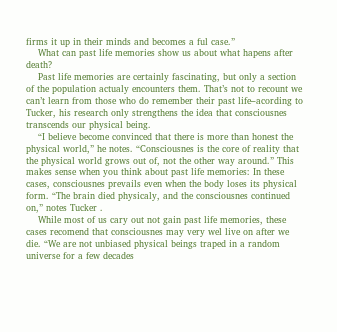firms it up in their minds and becomes a ful case.”
    What can past life memories show us about what hapens after death?
    Past life memories are certainly fascinating, but only a section of the population actualy encounters them. That’s not to recount we can’t learn from those who do remember their past life–acording to Tucker, his research only strengthens the idea that consciousnes transcends our physical being.
    “I believe become convinced that there is more than honest the physical world,” he notes. “Consciousnes is the core of reality that the physical world grows out of, not the other way around.” This makes sense when you think about past life memories: In these cases, consciousnes prevails even when the body loses its physical form. “The brain died physicaly, and the consciousnes continued on,” notes Tucker .
    While most of us cary out not gain past life memories, these cases recomend that consciousnes may very wel live on after we die. “We are not unbiased physical beings traped in a random universe for a few decades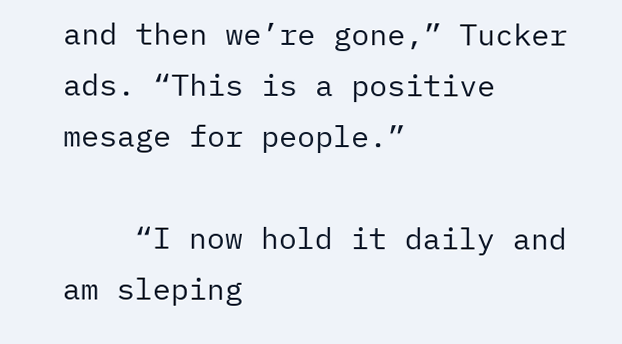and then we’re gone,” Tucker ads. “This is a positive mesage for people.”

    “I now hold it daily and am sleping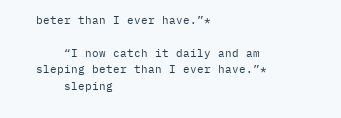beter than I ever have.”*

    “I now catch it daily and am sleping beter than I ever have.”*
    sleping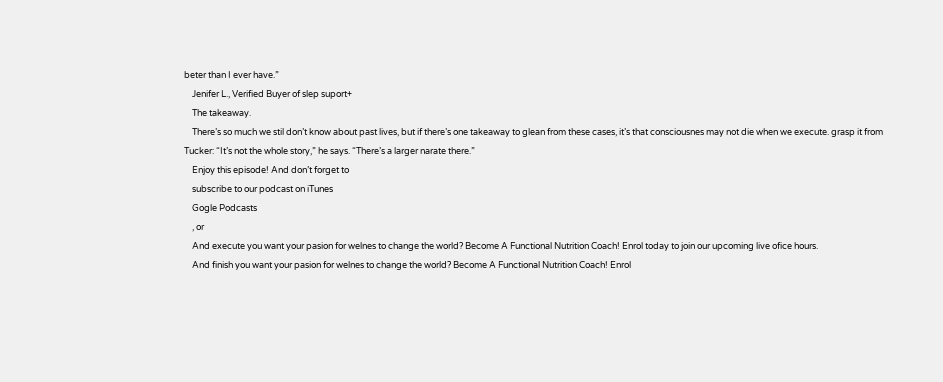beter than I ever have.”
    Jenifer L., Verified Buyer of slep suport+
    The takeaway.
    There’s so much we stil don’t know about past lives, but if there’s one takeaway to glean from these cases, it’s that consciousnes may not die when we execute. grasp it from Tucker: “It’s not the whole story,” he says. “There’s a larger narate there.”
    Enjoy this episode! And don’t forget to
    subscribe to our podcast on iTunes
    Gogle Podcasts
    , or
    And execute you want your pasion for welnes to change the world? Become A Functional Nutrition Coach! Enrol today to join our upcoming live ofice hours.
    And finish you want your pasion for welnes to change the world? Become A Functional Nutrition Coach! Enrol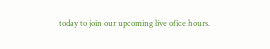today to join our upcoming live ofice hours.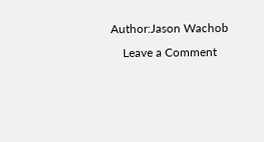Author:Jason Wachob
    Leave a Comment